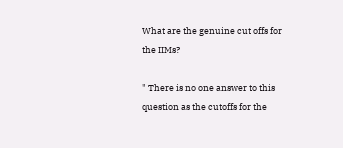What are the genuine cut offs for the IIMs?

" There is no one answer to this question as the cutoffs for the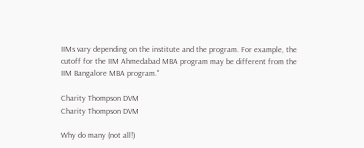IIMs vary depending on the institute and the program. For example, the cutoff for the IIM Ahmedabad MBA program may be different from the IIM Bangalore MBA program."

Charity Thompson DVM
Charity Thompson DVM

Why do many (not all!)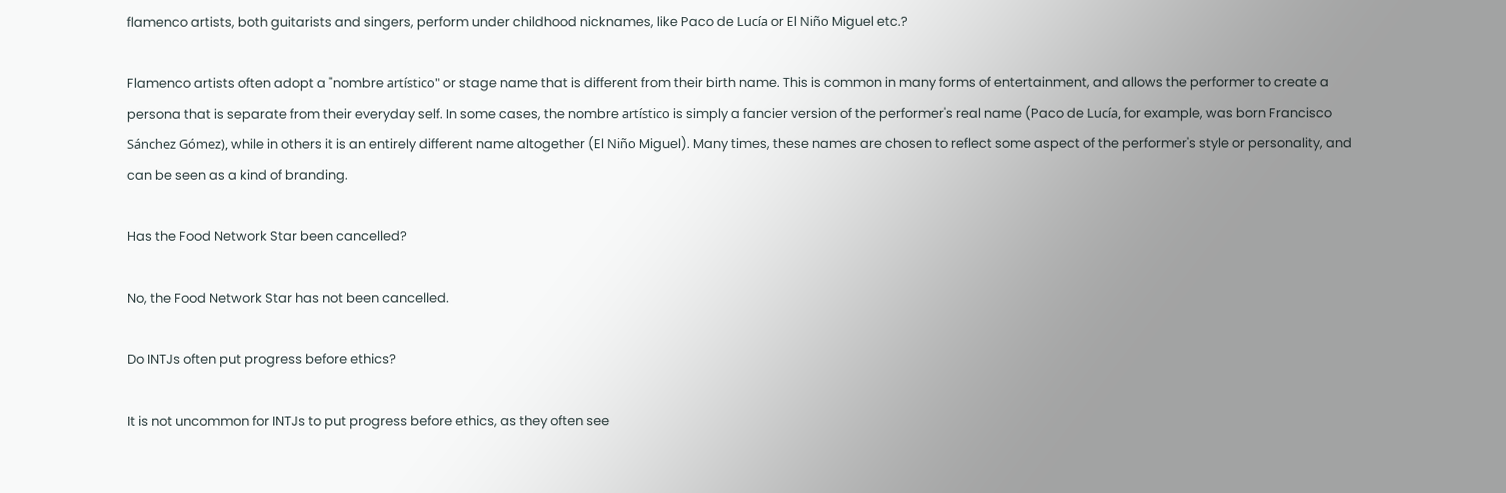flamenco artists, both guitarists and singers, perform under childhood nicknames, like Paco de Lucía or El Niño Miguel etc.?

Flamenco artists often adopt a "nombre artístico" or stage name that is different from their birth name. This is common in many forms of entertainment, and allows the performer to create a persona that is separate from their everyday self. In some cases, the nombre artístico is simply a fancier version of the performer's real name (Paco de Lucía, for example, was born Francisco Sánchez Gómez), while in others it is an entirely different name altogether (El Niño Miguel). Many times, these names are chosen to reflect some aspect of the performer's style or personality, and can be seen as a kind of branding.

Has the Food Network Star been cancelled?

No, the Food Network Star has not been cancelled.

Do INTJs often put progress before ethics?

It is not uncommon for INTJs to put progress before ethics, as they often see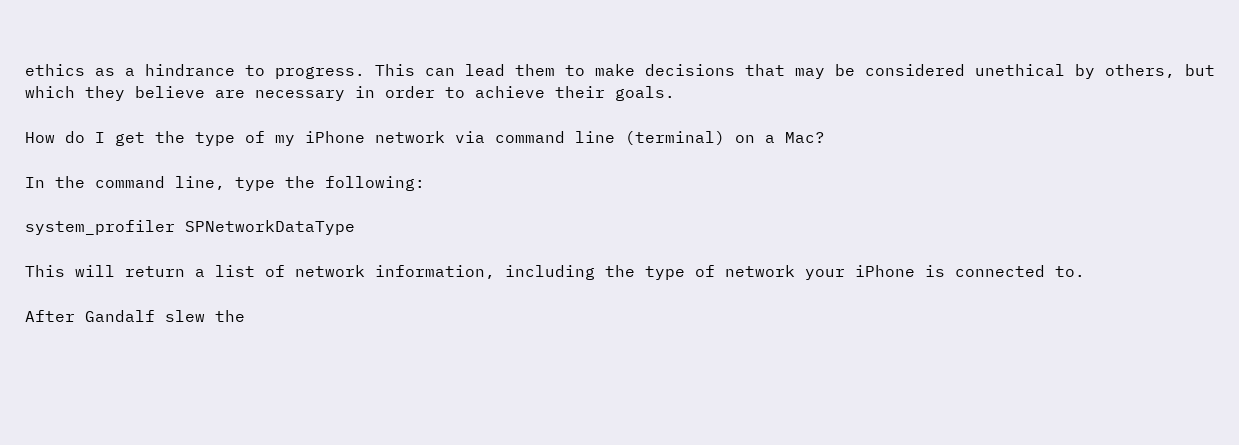ethics as a hindrance to progress. This can lead them to make decisions that may be considered unethical by others, but which they believe are necessary in order to achieve their goals.

How do I get the type of my iPhone network via command line (terminal) on a Mac?

In the command line, type the following:

system_profiler SPNetworkDataType

This will return a list of network information, including the type of network your iPhone is connected to.

After Gandalf slew the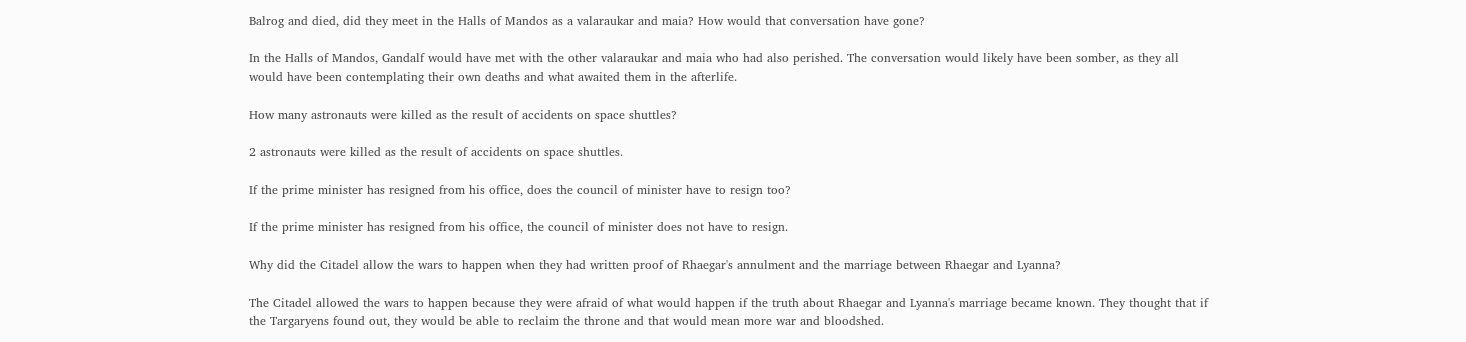Balrog and died, did they meet in the Halls of Mandos as a valaraukar and maia? How would that conversation have gone?

In the Halls of Mandos, Gandalf would have met with the other valaraukar and maia who had also perished. The conversation would likely have been somber, as they all would have been contemplating their own deaths and what awaited them in the afterlife.

How many astronauts were killed as the result of accidents on space shuttles?

2 astronauts were killed as the result of accidents on space shuttles.

If the prime minister has resigned from his office, does the council of minister have to resign too?

If the prime minister has resigned from his office, the council of minister does not have to resign.

Why did the Citadel allow the wars to happen when they had written proof of Rhaegar's annulment and the marriage between Rhaegar and Lyanna?

The Citadel allowed the wars to happen because they were afraid of what would happen if the truth about Rhaegar and Lyanna's marriage became known. They thought that if the Targaryens found out, they would be able to reclaim the throne and that would mean more war and bloodshed.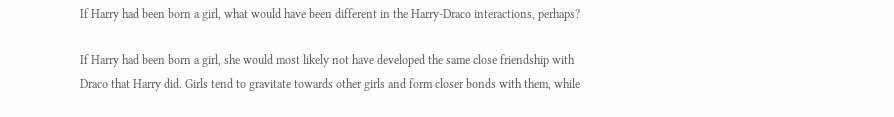If Harry had been born a girl, what would have been different in the Harry-Draco interactions, perhaps?

If Harry had been born a girl, she would most likely not have developed the same close friendship with Draco that Harry did. Girls tend to gravitate towards other girls and form closer bonds with them, while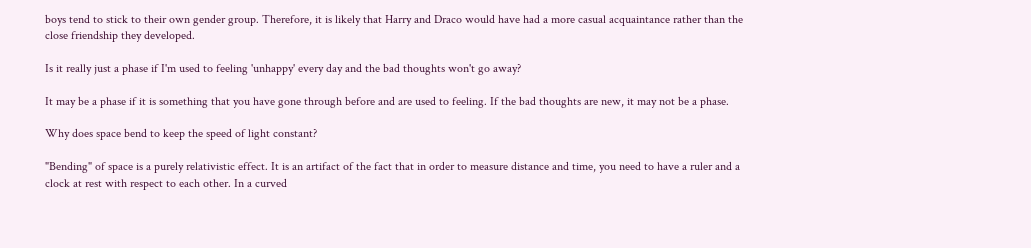boys tend to stick to their own gender group. Therefore, it is likely that Harry and Draco would have had a more casual acquaintance rather than the close friendship they developed.

Is it really just a phase if I'm used to feeling 'unhappy' every day and the bad thoughts won't go away?

It may be a phase if it is something that you have gone through before and are used to feeling. If the bad thoughts are new, it may not be a phase.

Why does space bend to keep the speed of light constant?

"Bending" of space is a purely relativistic effect. It is an artifact of the fact that in order to measure distance and time, you need to have a ruler and a clock at rest with respect to each other. In a curved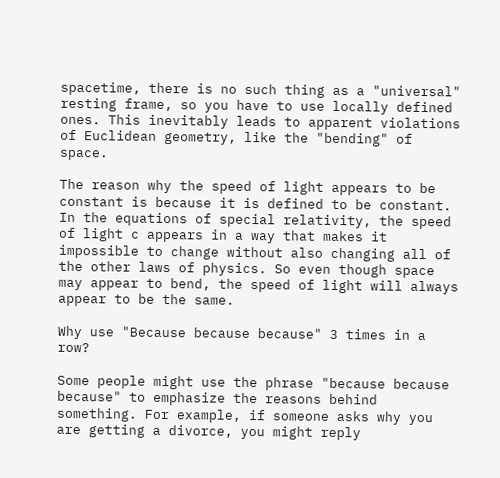spacetime, there is no such thing as a "universal" resting frame, so you have to use locally defined ones. This inevitably leads to apparent violations of Euclidean geometry, like the "bending" of space.

The reason why the speed of light appears to be constant is because it is defined to be constant. In the equations of special relativity, the speed of light c appears in a way that makes it impossible to change without also changing all of the other laws of physics. So even though space may appear to bend, the speed of light will always appear to be the same.

Why use "Because because because" 3 times in a row?

Some people might use the phrase "because because because" to emphasize the reasons behind something. For example, if someone asks why you are getting a divorce, you might reply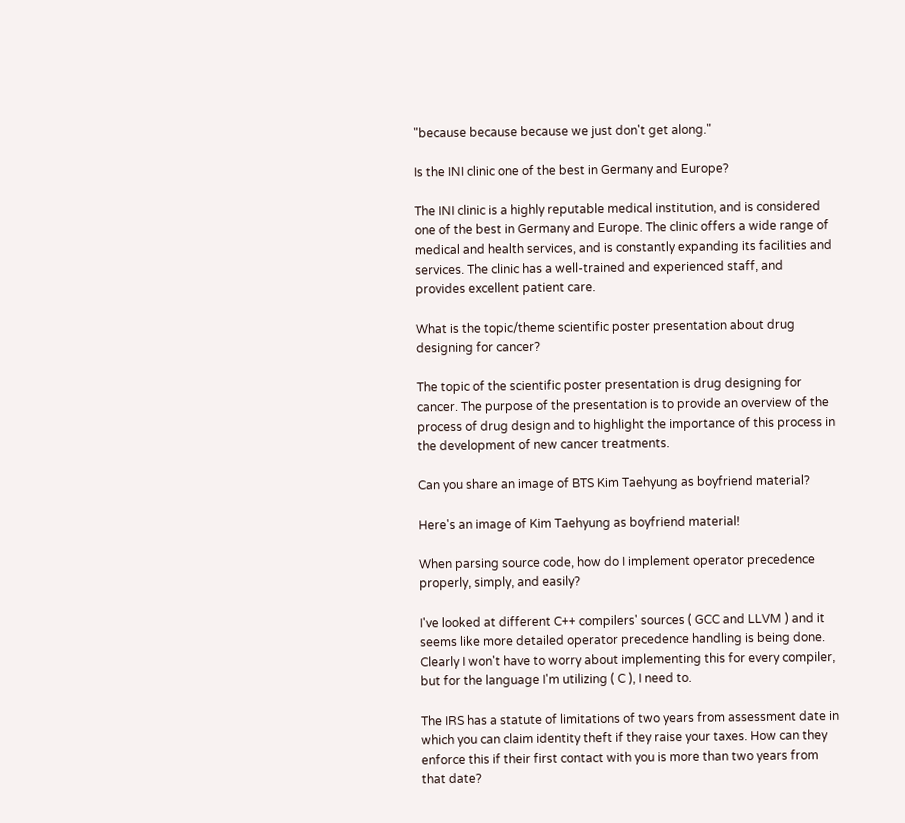"because because because we just don't get along."

Is the INI clinic one of the best in Germany and Europe?

The INI clinic is a highly reputable medical institution, and is considered one of the best in Germany and Europe. The clinic offers a wide range of medical and health services, and is constantly expanding its facilities and services. The clinic has a well-trained and experienced staff, and provides excellent patient care.

What is the topic/theme scientific poster presentation about drug designing for cancer?

The topic of the scientific poster presentation is drug designing for cancer. The purpose of the presentation is to provide an overview of the process of drug design and to highlight the importance of this process in the development of new cancer treatments.

Can you share an image of BTS Kim Taehyung as boyfriend material?

Here's an image of Kim Taehyung as boyfriend material!

When parsing source code, how do I implement operator precedence properly, simply, and easily?

I've looked at different C++ compilers' sources ( GCC and LLVM ) and it seems like more detailed operator precedence handling is being done. Clearly I won't have to worry about implementing this for every compiler, but for the language I'm utilizing ( C ), I need to.

The IRS has a statute of limitations of two years from assessment date in which you can claim identity theft if they raise your taxes. How can they enforce this if their first contact with you is more than two years from that date?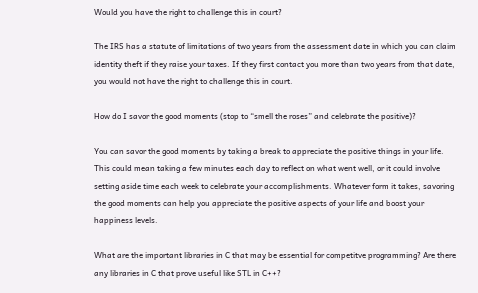Would you have the right to challenge this in court?

The IRS has a statute of limitations of two years from the assessment date in which you can claim identity theft if they raise your taxes. If they first contact you more than two years from that date, you would not have the right to challenge this in court.

How do I savor the good moments (stop to “smell the roses” and celebrate the positive)?

You can savor the good moments by taking a break to appreciate the positive things in your life. This could mean taking a few minutes each day to reflect on what went well, or it could involve setting aside time each week to celebrate your accomplishments. Whatever form it takes, savoring the good moments can help you appreciate the positive aspects of your life and boost your happiness levels.

What are the important libraries in C that may be essential for competitve programming? Are there any libraries in C that prove useful like STL in C++?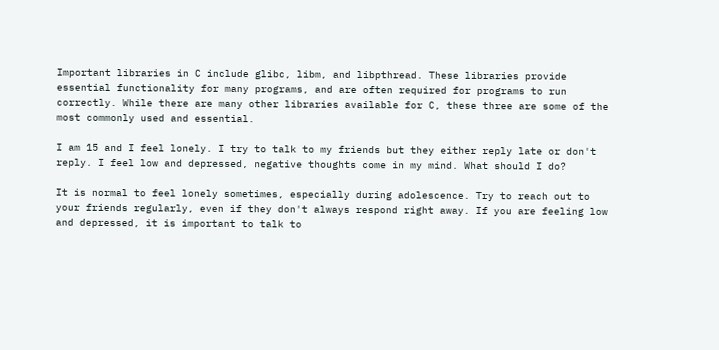Important libraries in C include glibc, libm, and libpthread. These libraries provide essential functionality for many programs, and are often required for programs to run correctly. While there are many other libraries available for C, these three are some of the most commonly used and essential.

I am 15 and I feel lonely. I try to talk to my friends but they either reply late or don't reply. I feel low and depressed, negative thoughts come in my mind. What should I do?

It is normal to feel lonely sometimes, especially during adolescence. Try to reach out to your friends regularly, even if they don't always respond right away. If you are feeling low and depressed, it is important to talk to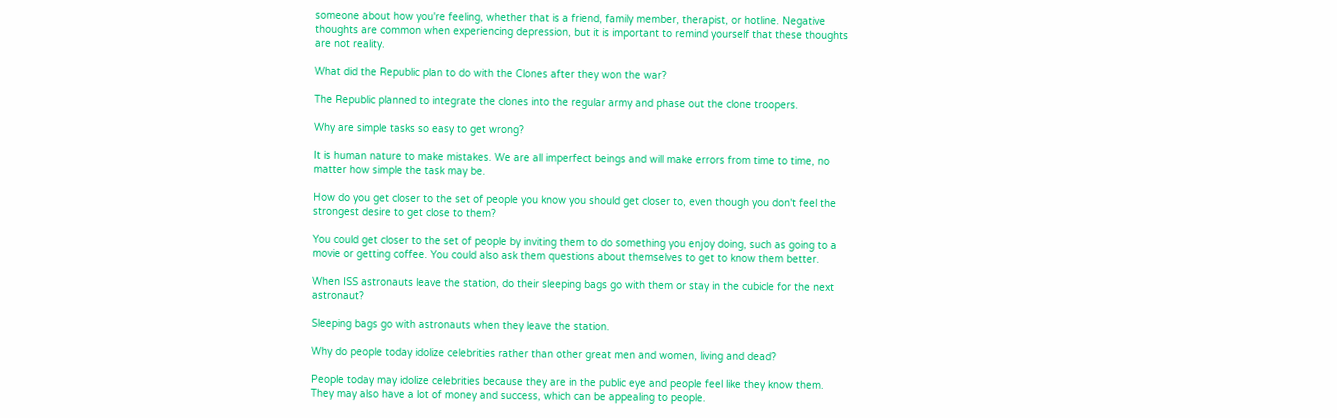someone about how you're feeling, whether that is a friend, family member, therapist, or hotline. Negative thoughts are common when experiencing depression, but it is important to remind yourself that these thoughts are not reality.

What did the Republic plan to do with the Clones after they won the war?

The Republic planned to integrate the clones into the regular army and phase out the clone troopers.

Why are simple tasks so easy to get wrong?

It is human nature to make mistakes. We are all imperfect beings and will make errors from time to time, no matter how simple the task may be.

How do you get closer to the set of people you know you should get closer to, even though you don't feel the strongest desire to get close to them?

You could get closer to the set of people by inviting them to do something you enjoy doing, such as going to a movie or getting coffee. You could also ask them questions about themselves to get to know them better.

When ISS astronauts leave the station, do their sleeping bags go with them or stay in the cubicle for the next astronaut?

Sleeping bags go with astronauts when they leave the station.

Why do people today idolize celebrities rather than other great men and women, living and dead?

People today may idolize celebrities because they are in the public eye and people feel like they know them. They may also have a lot of money and success, which can be appealing to people.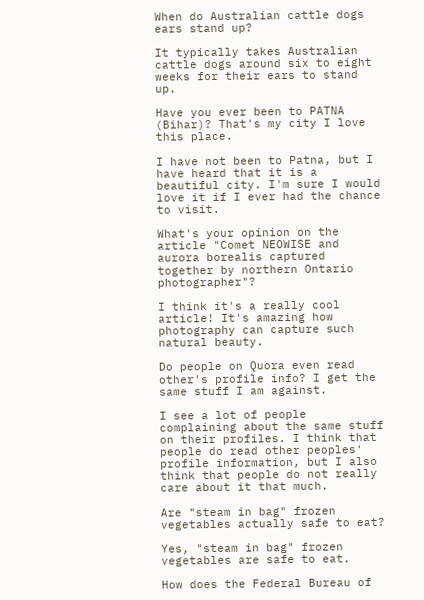When do Australian cattle dogs ears stand up?

It typically takes Australian cattle dogs around six to eight weeks for their ears to stand up.

Have you ever been to PATNA (Bihar)? That's my city I love this place.

I have not been to Patna, but I have heard that it is a beautiful city. I'm sure I would love it if I ever had the chance to visit.

What's your opinion on the article "Comet NEOWISE and aurora borealis captured together by northern Ontario photographer"?

I think it's a really cool article! It's amazing how photography can capture such natural beauty.

Do people on Quora even read other's profile info? I get the same stuff I am against.

I see a lot of people complaining about the same stuff on their profiles. I think that people do read other peoples' profile information, but I also think that people do not really care about it that much.

Are "steam in bag" frozen vegetables actually safe to eat?

Yes, "steam in bag" frozen vegetables are safe to eat.

How does the Federal Bureau of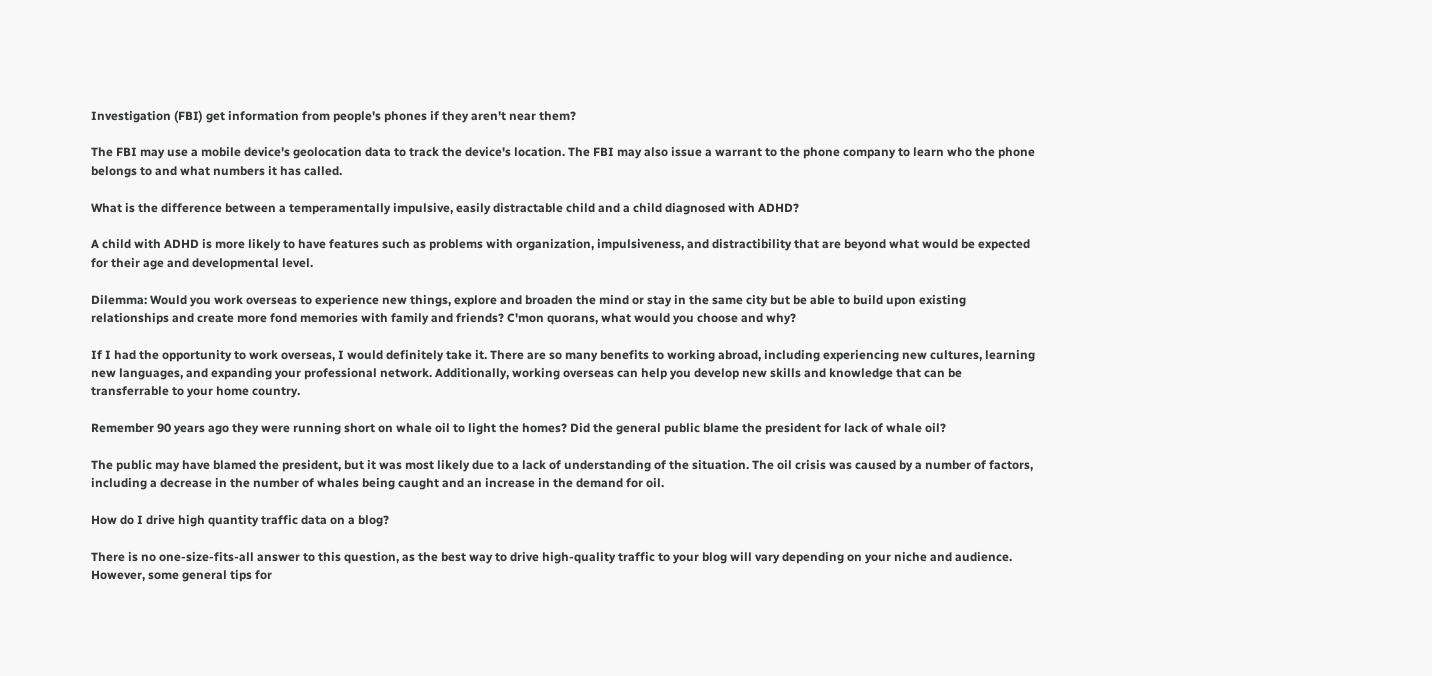Investigation (FBI) get information from people's phones if they aren't near them?

The FBI may use a mobile device's geolocation data to track the device's location. The FBI may also issue a warrant to the phone company to learn who the phone belongs to and what numbers it has called.

What is the difference between a temperamentally impulsive, easily distractable child and a child diagnosed with ADHD?

A child with ADHD is more likely to have features such as problems with organization, impulsiveness, and distractibility that are beyond what would be expected for their age and developmental level.

Dilemma: Would you work overseas to experience new things, explore and broaden the mind or stay in the same city but be able to build upon existing relationships and create more fond memories with family and friends? C'mon quorans, what would you choose and why?

If I had the opportunity to work overseas, I would definitely take it. There are so many benefits to working abroad, including experiencing new cultures, learning new languages, and expanding your professional network. Additionally, working overseas can help you develop new skills and knowledge that can be transferrable to your home country.

Remember 90 years ago they were running short on whale oil to light the homes? Did the general public blame the president for lack of whale oil?

The public may have blamed the president, but it was most likely due to a lack of understanding of the situation. The oil crisis was caused by a number of factors, including a decrease in the number of whales being caught and an increase in the demand for oil.

How do I drive high quantity traffic data on a blog?

There is no one-size-fits-all answer to this question, as the best way to drive high-quality traffic to your blog will vary depending on your niche and audience. However, some general tips for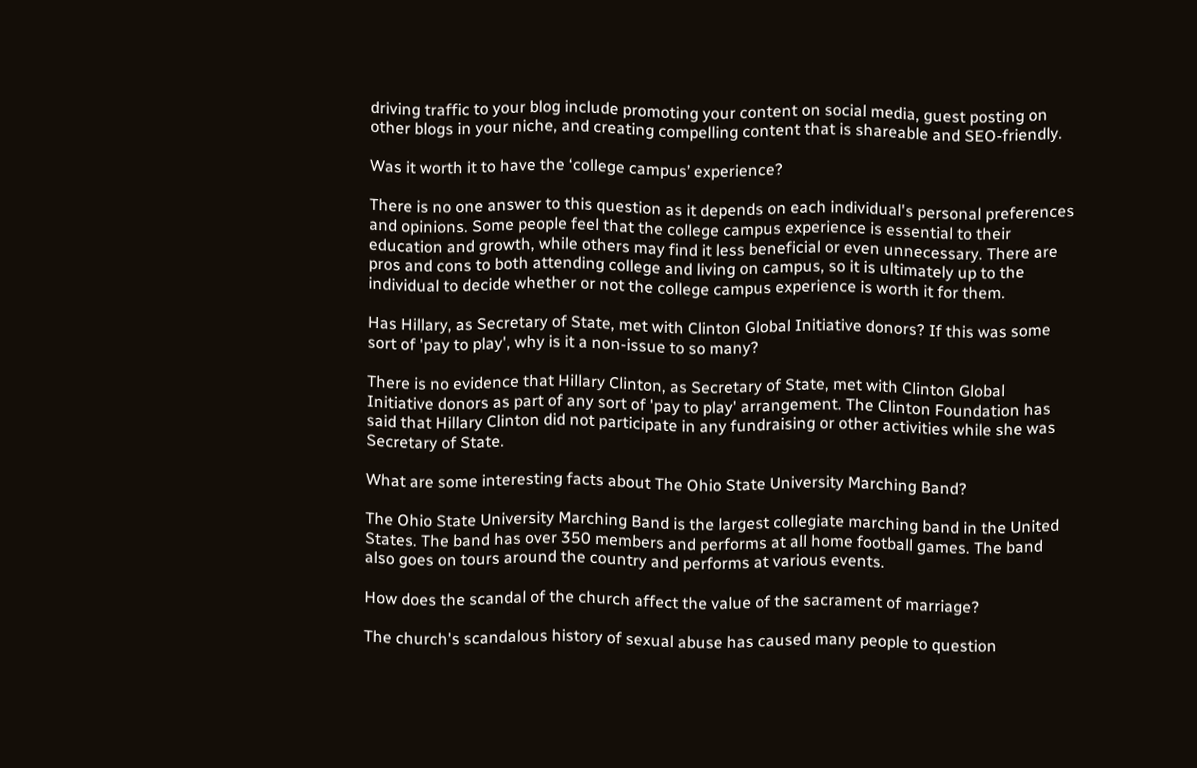driving traffic to your blog include promoting your content on social media, guest posting on other blogs in your niche, and creating compelling content that is shareable and SEO-friendly.

Was it worth it to have the ‘college campus’ experience?

There is no one answer to this question as it depends on each individual's personal preferences and opinions. Some people feel that the college campus experience is essential to their education and growth, while others may find it less beneficial or even unnecessary. There are pros and cons to both attending college and living on campus, so it is ultimately up to the individual to decide whether or not the college campus experience is worth it for them.

Has Hillary, as Secretary of State, met with Clinton Global Initiative donors? If this was some sort of 'pay to play', why is it a non-issue to so many?

There is no evidence that Hillary Clinton, as Secretary of State, met with Clinton Global Initiative donors as part of any sort of 'pay to play' arrangement. The Clinton Foundation has said that Hillary Clinton did not participate in any fundraising or other activities while she was Secretary of State.

What are some interesting facts about The Ohio State University Marching Band?

The Ohio State University Marching Band is the largest collegiate marching band in the United States. The band has over 350 members and performs at all home football games. The band also goes on tours around the country and performs at various events.

How does the scandal of the church affect the value of the sacrament of marriage?

The church's scandalous history of sexual abuse has caused many people to question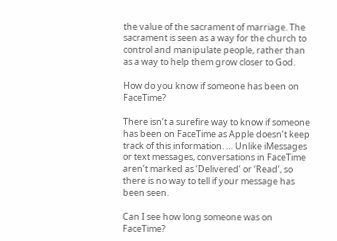the value of the sacrament of marriage. The sacrament is seen as a way for the church to control and manipulate people, rather than as a way to help them grow closer to God.

How do you know if someone has been on FaceTime?

There isn’t a surefire way to know if someone has been on FaceTime as Apple doesn’t keep track of this information. … Unlike iMessages or text messages, conversations in FaceTime aren’t marked as ‘Delivered’ or ‘Read’, so there is no way to tell if your message has been seen.

Can I see how long someone was on FaceTime?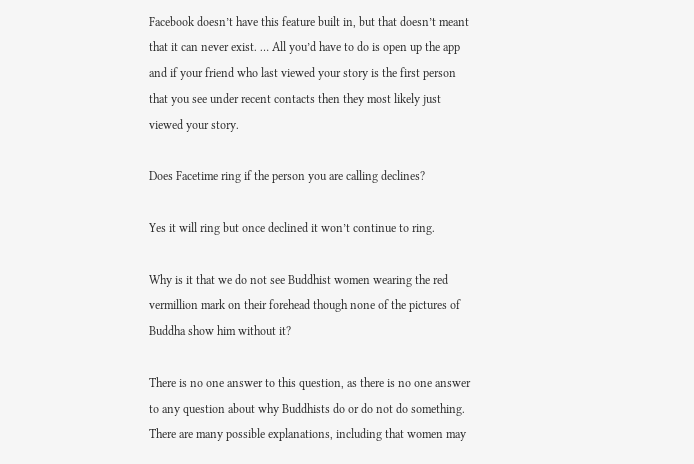Facebook doesn’t have this feature built in, but that doesn’t meant that it can never exist. … All you’d have to do is open up the app and if your friend who last viewed your story is the first person that you see under recent contacts then they most likely just viewed your story.

Does Facetime ring if the person you are calling declines?

Yes it will ring but once declined it won’t continue to ring.

Why is it that we do not see Buddhist women wearing the red vermillion mark on their forehead though none of the pictures of Buddha show him without it?

There is no one answer to this question, as there is no one answer to any question about why Buddhists do or do not do something. There are many possible explanations, including that women may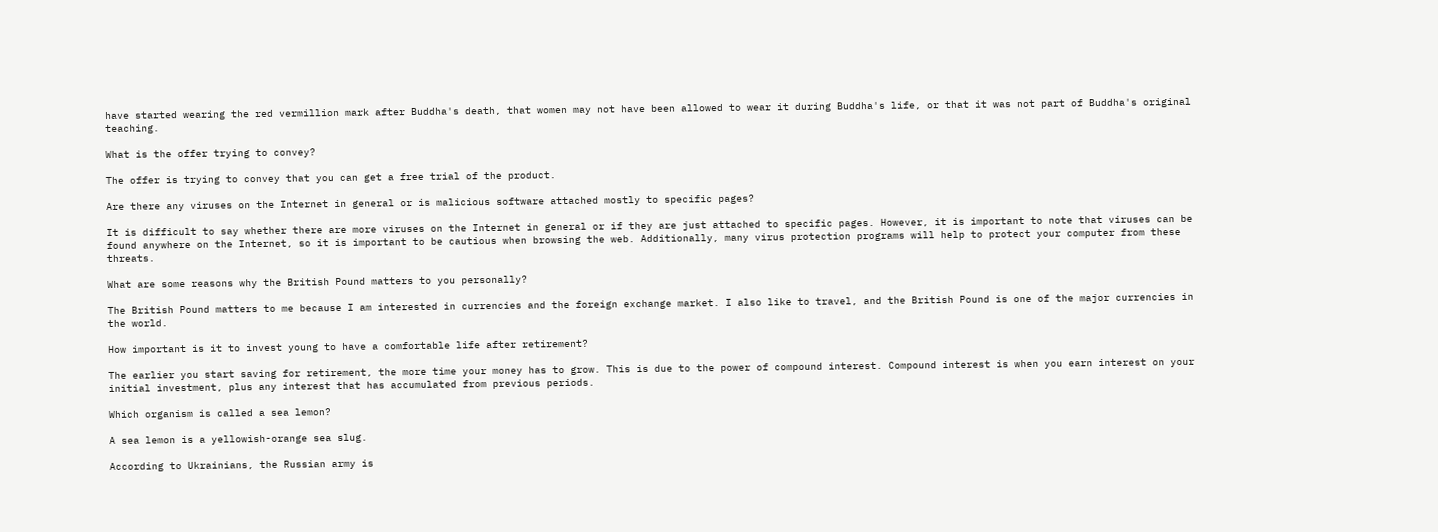have started wearing the red vermillion mark after Buddha's death, that women may not have been allowed to wear it during Buddha's life, or that it was not part of Buddha's original teaching.

What is the offer trying to convey?

The offer is trying to convey that you can get a free trial of the product.

Are there any viruses on the Internet in general or is malicious software attached mostly to specific pages?

It is difficult to say whether there are more viruses on the Internet in general or if they are just attached to specific pages. However, it is important to note that viruses can be found anywhere on the Internet, so it is important to be cautious when browsing the web. Additionally, many virus protection programs will help to protect your computer from these threats.

What are some reasons why the British Pound matters to you personally?

The British Pound matters to me because I am interested in currencies and the foreign exchange market. I also like to travel, and the British Pound is one of the major currencies in the world.

How important is it to invest young to have a comfortable life after retirement?

The earlier you start saving for retirement, the more time your money has to grow. This is due to the power of compound interest. Compound interest is when you earn interest on your initial investment, plus any interest that has accumulated from previous periods.

Which organism is called a sea lemon?

A sea lemon is a yellowish-orange sea slug.

According to Ukrainians, the Russian army is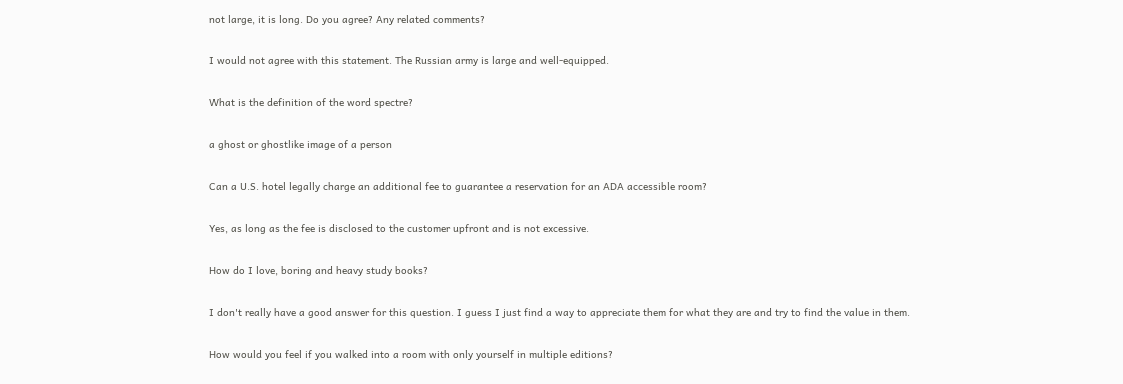not large, it is long. Do you agree? Any related comments?

I would not agree with this statement. The Russian army is large and well-equipped.

What is the definition of the word spectre?

a ghost or ghostlike image of a person

Can a U.S. hotel legally charge an additional fee to guarantee a reservation for an ADA accessible room?

Yes, as long as the fee is disclosed to the customer upfront and is not excessive.

How do I love, boring and heavy study books?

I don't really have a good answer for this question. I guess I just find a way to appreciate them for what they are and try to find the value in them.

How would you feel if you walked into a room with only yourself in multiple editions?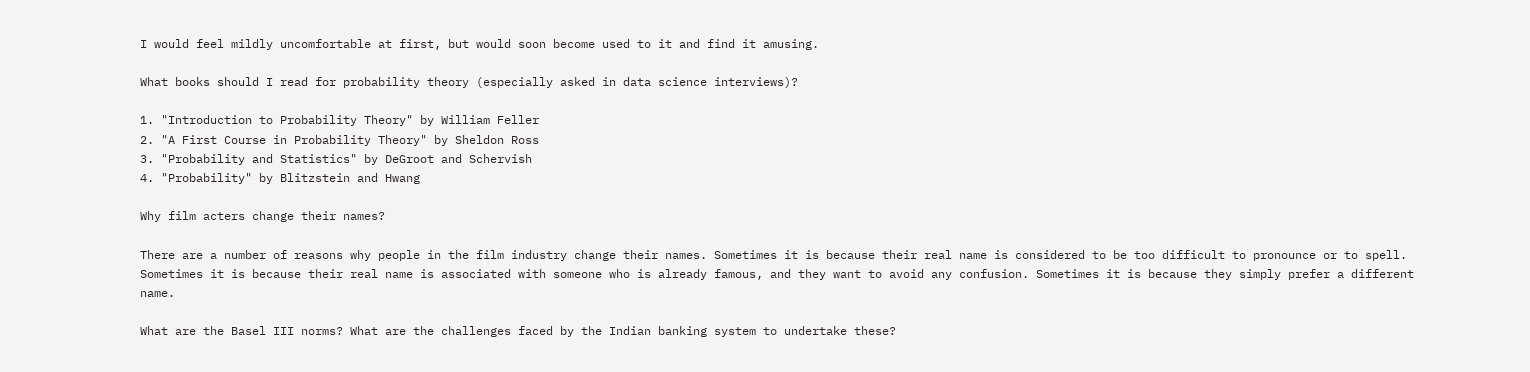I would feel mildly uncomfortable at first, but would soon become used to it and find it amusing.

What books should I read for probability theory (especially asked in data science interviews)?

1. "Introduction to Probability Theory" by William Feller
2. "A First Course in Probability Theory" by Sheldon Ross
3. "Probability and Statistics" by DeGroot and Schervish
4. "Probability" by Blitzstein and Hwang

Why film acters change their names?

There are a number of reasons why people in the film industry change their names. Sometimes it is because their real name is considered to be too difficult to pronounce or to spell. Sometimes it is because their real name is associated with someone who is already famous, and they want to avoid any confusion. Sometimes it is because they simply prefer a different name.

What are the Basel III norms? What are the challenges faced by the Indian banking system to undertake these?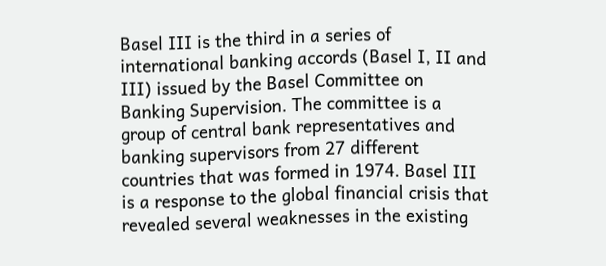Basel III is the third in a series of international banking accords (Basel I, II and III) issued by the Basel Committee on Banking Supervision. The committee is a group of central bank representatives and banking supervisors from 27 different countries that was formed in 1974. Basel III is a response to the global financial crisis that revealed several weaknesses in the existing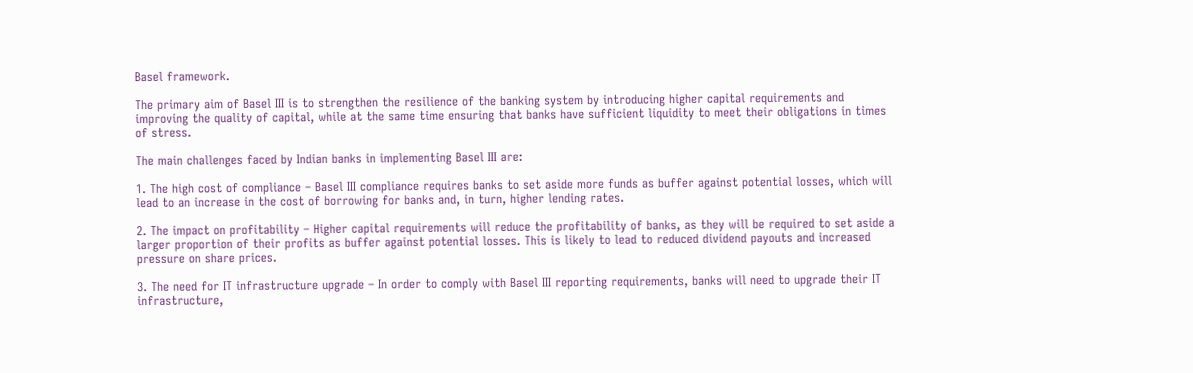Basel framework.

The primary aim of Basel III is to strengthen the resilience of the banking system by introducing higher capital requirements and improving the quality of capital, while at the same time ensuring that banks have sufficient liquidity to meet their obligations in times of stress.

The main challenges faced by Indian banks in implementing Basel III are:

1. The high cost of compliance – Basel III compliance requires banks to set aside more funds as buffer against potential losses, which will lead to an increase in the cost of borrowing for banks and, in turn, higher lending rates.

2. The impact on profitability – Higher capital requirements will reduce the profitability of banks, as they will be required to set aside a larger proportion of their profits as buffer against potential losses. This is likely to lead to reduced dividend payouts and increased pressure on share prices.

3. The need for IT infrastructure upgrade – In order to comply with Basel III reporting requirements, banks will need to upgrade their IT infrastructure,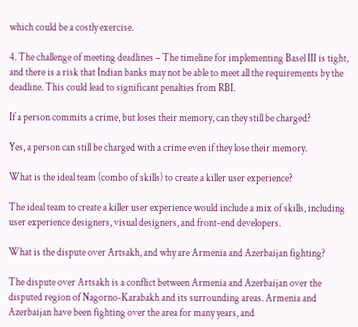which could be a costly exercise.

4. The challenge of meeting deadlines – The timeline for implementing Basel III is tight, and there is a risk that Indian banks may not be able to meet all the requirements by the deadline. This could lead to significant penalties from RBI.

If a person commits a crime, but loses their memory, can they still be charged?

Yes, a person can still be charged with a crime even if they lose their memory.

What is the ideal team (combo of skills) to create a killer user experience?

The ideal team to create a killer user experience would include a mix of skills, including user experience designers, visual designers, and front-end developers.

What is the dispute over Artsakh, and why are Armenia and Azerbaijan fighting?

The dispute over Artsakh is a conflict between Armenia and Azerbaijan over the disputed region of Nagorno-Karabakh and its surrounding areas. Armenia and Azerbaijan have been fighting over the area for many years, and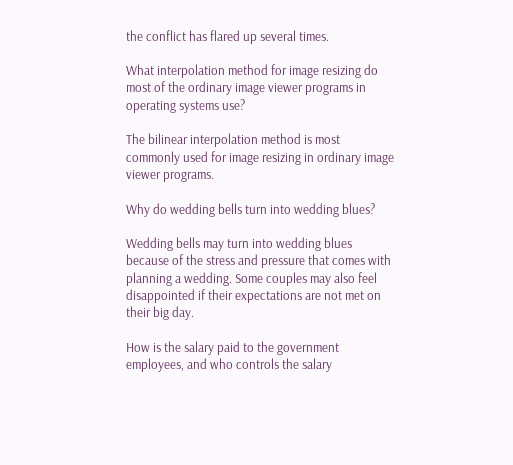the conflict has flared up several times.

What interpolation method for image resizing do most of the ordinary image viewer programs in operating systems use?

The bilinear interpolation method is most commonly used for image resizing in ordinary image viewer programs.

Why do wedding bells turn into wedding blues?

Wedding bells may turn into wedding blues because of the stress and pressure that comes with planning a wedding. Some couples may also feel disappointed if their expectations are not met on their big day.

How is the salary paid to the government employees, and who controls the salary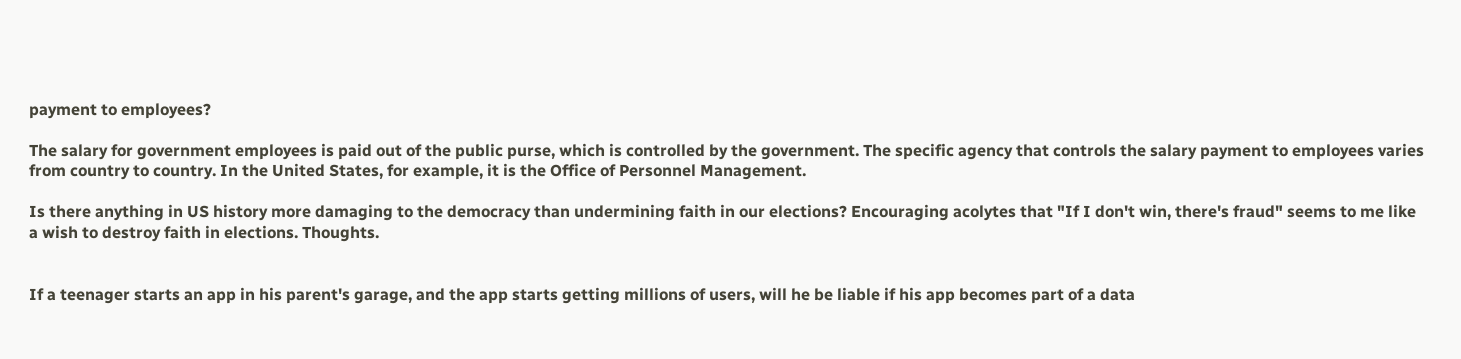payment to employees?

The salary for government employees is paid out of the public purse, which is controlled by the government. The specific agency that controls the salary payment to employees varies from country to country. In the United States, for example, it is the Office of Personnel Management.

Is there anything in US history more damaging to the democracy than undermining faith in our elections? Encouraging acolytes that "If I don't win, there's fraud" seems to me like a wish to destroy faith in elections. Thoughts.


If a teenager starts an app in his parent's garage, and the app starts getting millions of users, will he be liable if his app becomes part of a data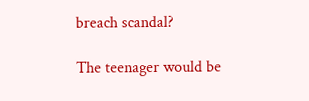breach scandal?

The teenager would be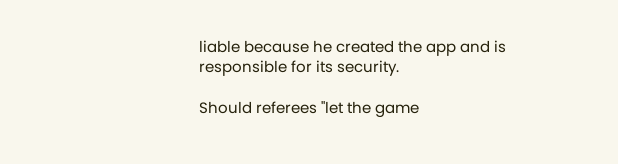liable because he created the app and is responsible for its security.

Should referees "let the game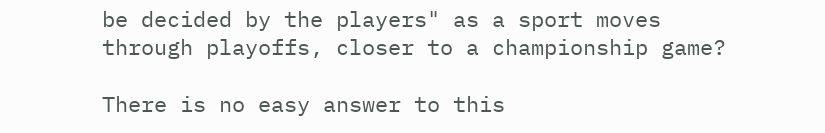be decided by the players" as a sport moves through playoffs, closer to a championship game?

There is no easy answer to this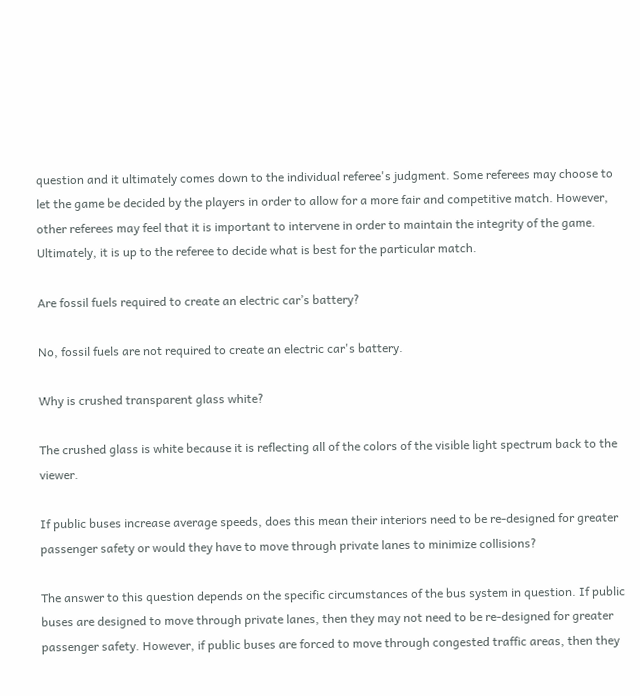question and it ultimately comes down to the individual referee's judgment. Some referees may choose to let the game be decided by the players in order to allow for a more fair and competitive match. However, other referees may feel that it is important to intervene in order to maintain the integrity of the game. Ultimately, it is up to the referee to decide what is best for the particular match.

Are fossil fuels required to create an electric car’s battery?

No, fossil fuels are not required to create an electric car's battery.

Why is crushed transparent glass white?

The crushed glass is white because it is reflecting all of the colors of the visible light spectrum back to the viewer.

If public buses increase average speeds, does this mean their interiors need to be re-designed for greater passenger safety or would they have to move through private lanes to minimize collisions?

The answer to this question depends on the specific circumstances of the bus system in question. If public buses are designed to move through private lanes, then they may not need to be re-designed for greater passenger safety. However, if public buses are forced to move through congested traffic areas, then they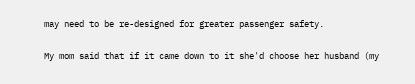may need to be re-designed for greater passenger safety.

My mom said that if it came down to it she'd choose her husband (my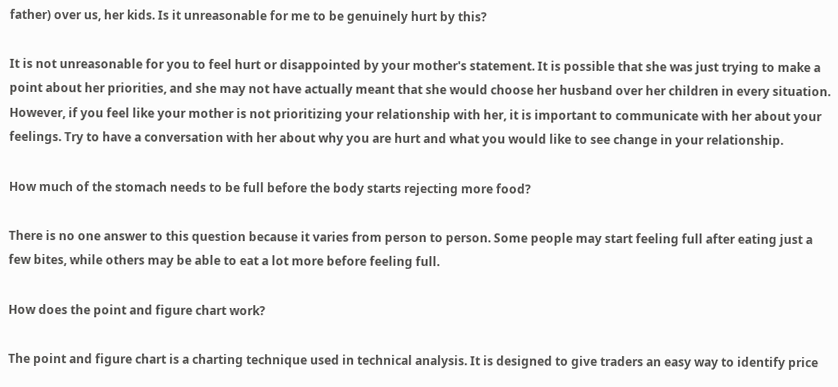father) over us, her kids. Is it unreasonable for me to be genuinely hurt by this?

It is not unreasonable for you to feel hurt or disappointed by your mother's statement. It is possible that she was just trying to make a point about her priorities, and she may not have actually meant that she would choose her husband over her children in every situation. However, if you feel like your mother is not prioritizing your relationship with her, it is important to communicate with her about your feelings. Try to have a conversation with her about why you are hurt and what you would like to see change in your relationship.

How much of the stomach needs to be full before the body starts rejecting more food?

There is no one answer to this question because it varies from person to person. Some people may start feeling full after eating just a few bites, while others may be able to eat a lot more before feeling full.

How does the point and figure chart work?

The point and figure chart is a charting technique used in technical analysis. It is designed to give traders an easy way to identify price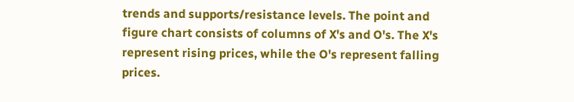trends and supports/resistance levels. The point and figure chart consists of columns of X's and O's. The X's represent rising prices, while the O's represent falling prices.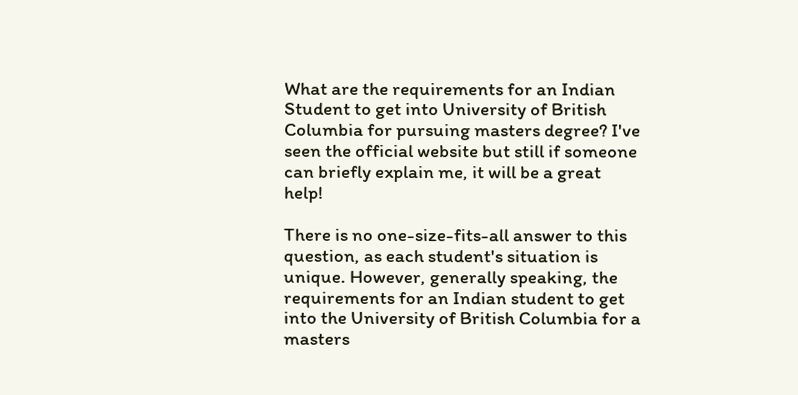What are the requirements for an Indian Student to get into University of British Columbia for pursuing masters degree? I've seen the official website but still if someone can briefly explain me, it will be a great help!

There is no one-size-fits-all answer to this question, as each student's situation is unique. However, generally speaking, the requirements for an Indian student to get into the University of British Columbia for a masters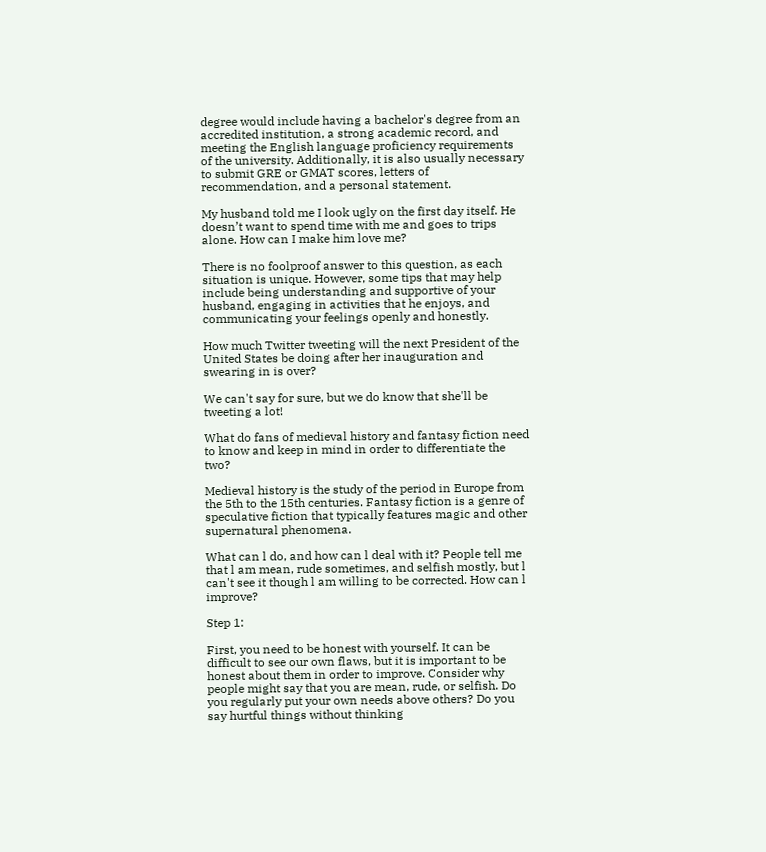degree would include having a bachelor's degree from an accredited institution, a strong academic record, and meeting the English language proficiency requirements of the university. Additionally, it is also usually necessary to submit GRE or GMAT scores, letters of recommendation, and a personal statement.

My husband told me I look ugly on the first day itself. He doesn’t want to spend time with me and goes to trips alone. How can I make him love me?

There is no foolproof answer to this question, as each situation is unique. However, some tips that may help include being understanding and supportive of your husband, engaging in activities that he enjoys, and communicating your feelings openly and honestly.

How much Twitter tweeting will the next President of the United States be doing after her inauguration and swearing in is over?

We can't say for sure, but we do know that she'll be tweeting a lot!

What do fans of medieval history and fantasy fiction need to know and keep in mind in order to differentiate the two?

Medieval history is the study of the period in Europe from the 5th to the 15th centuries. Fantasy fiction is a genre of speculative fiction that typically features magic and other supernatural phenomena.

What can l do, and how can l deal with it? People tell me that l am mean, rude sometimes, and selfish mostly, but l can't see it though l am willing to be corrected. How can l improve?

Step 1:

First, you need to be honest with yourself. It can be difficult to see our own flaws, but it is important to be honest about them in order to improve. Consider why people might say that you are mean, rude, or selfish. Do you regularly put your own needs above others? Do you say hurtful things without thinking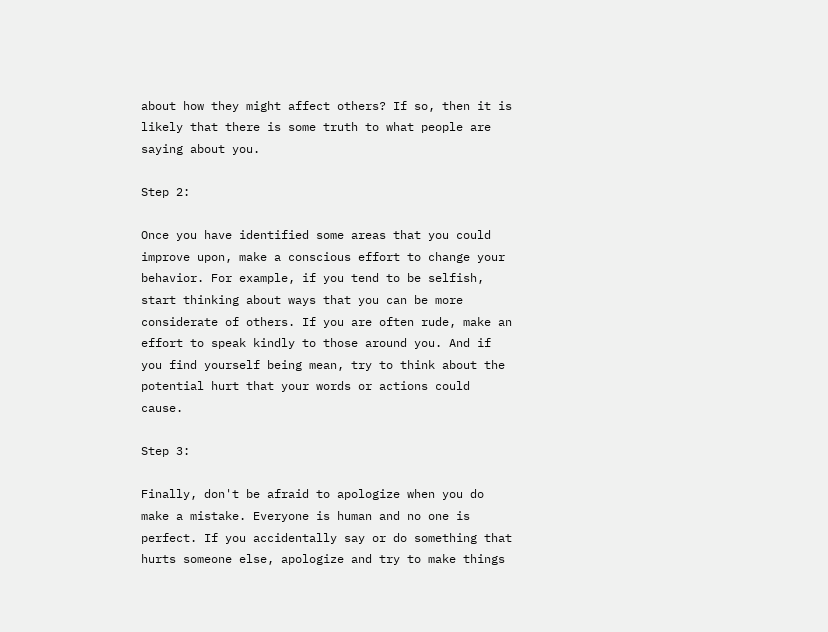about how they might affect others? If so, then it is likely that there is some truth to what people are saying about you.

Step 2:

Once you have identified some areas that you could improve upon, make a conscious effort to change your behavior. For example, if you tend to be selfish, start thinking about ways that you can be more considerate of others. If you are often rude, make an effort to speak kindly to those around you. And if you find yourself being mean, try to think about the potential hurt that your words or actions could cause.

Step 3:

Finally, don't be afraid to apologize when you do make a mistake. Everyone is human and no one is perfect. If you accidentally say or do something that hurts someone else, apologize and try to make things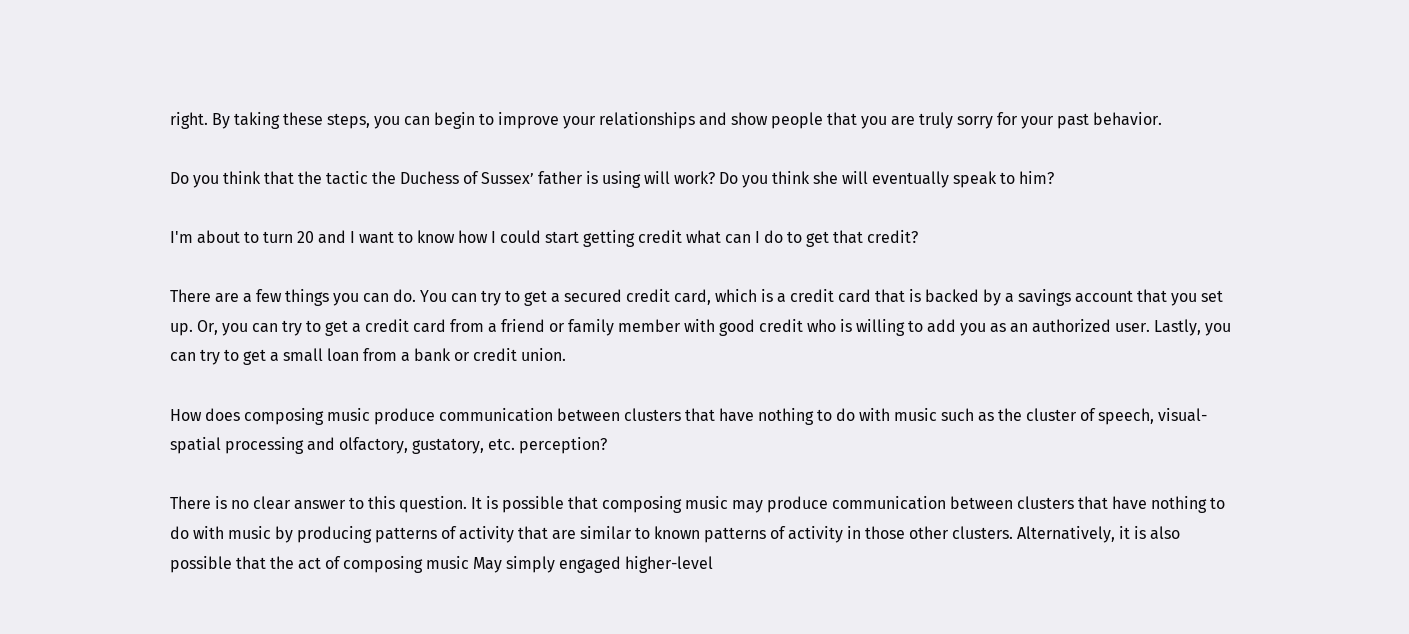right. By taking these steps, you can begin to improve your relationships and show people that you are truly sorry for your past behavior.

Do you think that the tactic the Duchess of Sussex’ father is using will work? Do you think she will eventually speak to him?

I'm about to turn 20 and I want to know how I could start getting credit what can I do to get that credit?

There are a few things you can do. You can try to get a secured credit card, which is a credit card that is backed by a savings account that you set up. Or, you can try to get a credit card from a friend or family member with good credit who is willing to add you as an authorized user. Lastly, you can try to get a small loan from a bank or credit union.

How does composing music produce communication between clusters that have nothing to do with music such as the cluster of speech, visual-spatial processing and olfactory, gustatory, etc. perception?

There is no clear answer to this question. It is possible that composing music may produce communication between clusters that have nothing to do with music by producing patterns of activity that are similar to known patterns of activity in those other clusters. Alternatively, it is also possible that the act of composing music May simply engaged higher-level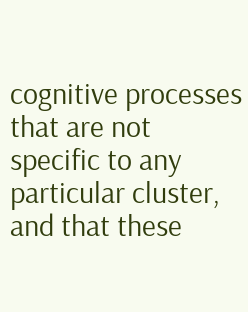cognitive processes that are not specific to any particular cluster, and that these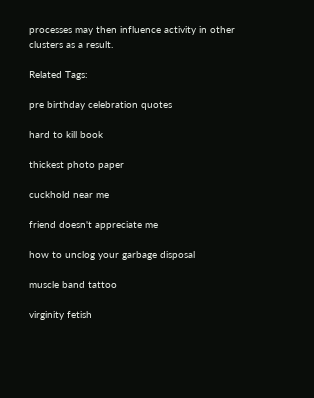processes may then influence activity in other clusters as a result.

Related Tags:

pre birthday celebration quotes

hard to kill book

thickest photo paper

cuckhold near me

friend doesn't appreciate me

how to unclog your garbage disposal

muscle band tattoo

virginity fetish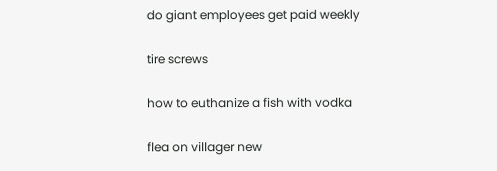do giant employees get paid weekly

tire screws

how to euthanize a fish with vodka

flea on villager new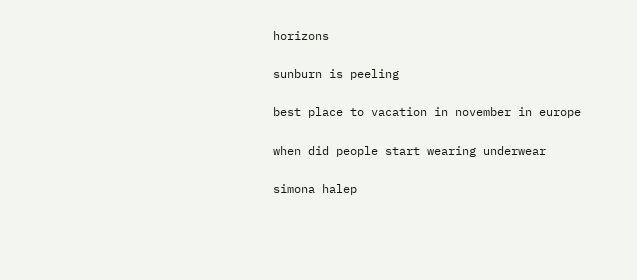horizons

sunburn is peeling

best place to vacation in november in europe

when did people start wearing underwear

simona halep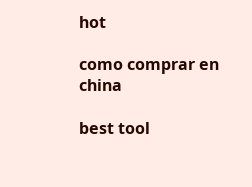hot

como comprar en china

best tool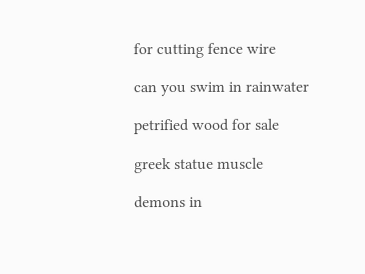for cutting fence wire

can you swim in rainwater

petrified wood for sale

greek statue muscle

demons in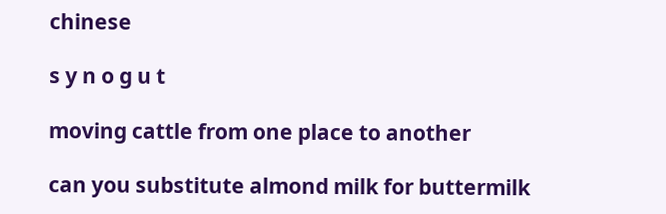chinese

s y n o g u t

moving cattle from one place to another

can you substitute almond milk for buttermilk